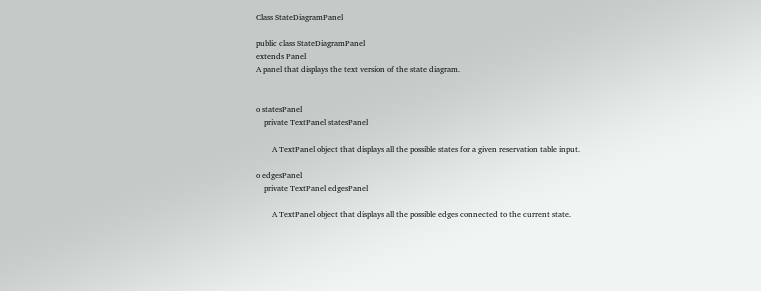Class StateDiagramPanel

public class StateDiagramPanel
extends Panel
A panel that displays the text version of the state diagram.


o statesPanel
    private TextPanel statesPanel

        A TextPanel object that displays all the possible states for a given reservation table input.

o edgesPanel
    private TextPanel edgesPanel

        A TextPanel object that displays all the possible edges connected to the current state.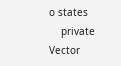o states
    private Vector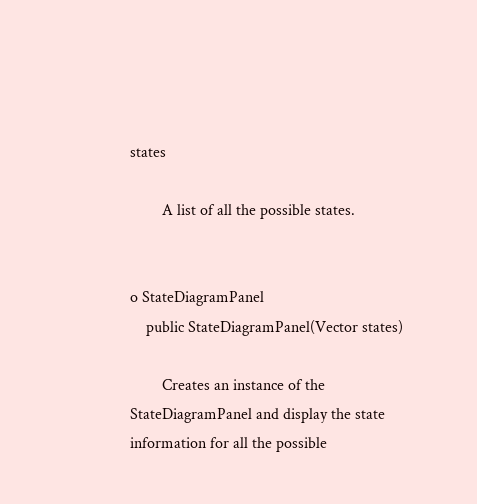states

        A list of all the possible states.


o StateDiagramPanel
    public StateDiagramPanel(Vector states)

        Creates an instance of the StateDiagramPanel and display the state information for all the possible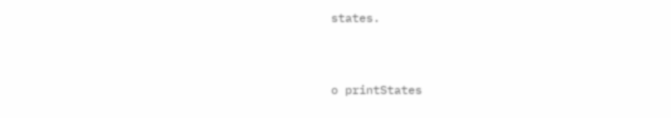states.


o printStates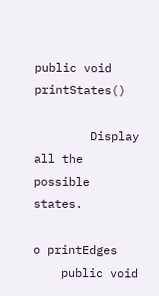public void printStates()

        Display all the possible states.

o printEdges
    public void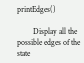printEdges()

        Display all the possible edges of the state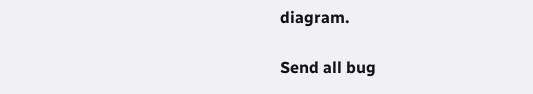diagram.

Send all bug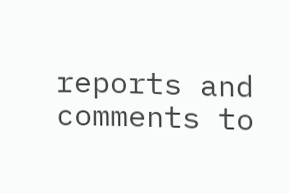reports and comments to